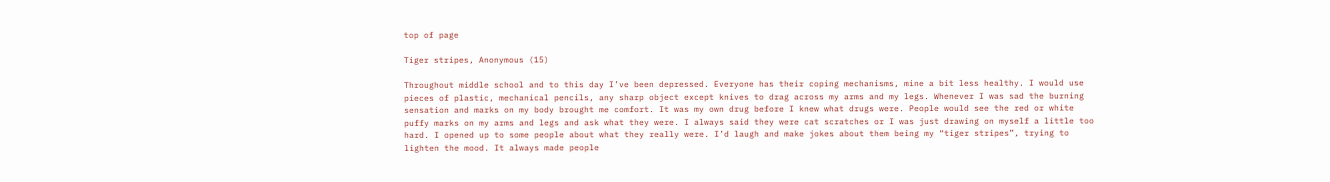top of page

Tiger stripes, Anonymous (15)

Throughout middle school and to this day I’ve been depressed. Everyone has their coping mechanisms, mine a bit less healthy. I would use pieces of plastic, mechanical pencils, any sharp object except knives to drag across my arms and my legs. Whenever I was sad the burning sensation and marks on my body brought me comfort. It was my own drug before I knew what drugs were. People would see the red or white puffy marks on my arms and legs and ask what they were. I always said they were cat scratches or I was just drawing on myself a little too hard. I opened up to some people about what they really were. I’d laugh and make jokes about them being my “tiger stripes”, trying to lighten the mood. It always made people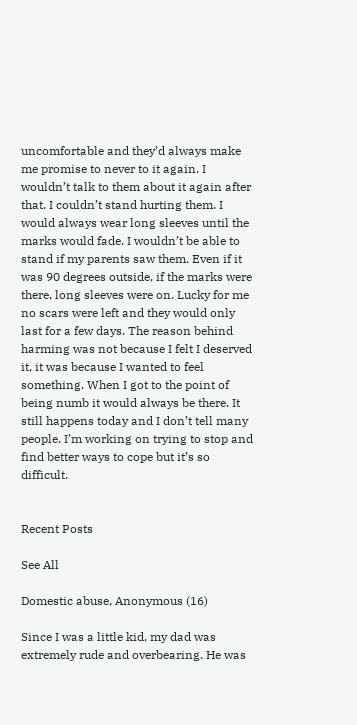uncomfortable and they’d always make me promise to never to it again. I wouldn’t talk to them about it again after that. I couldn’t stand hurting them. I would always wear long sleeves until the marks would fade. I wouldn’t be able to stand if my parents saw them. Even if it was 90 degrees outside, if the marks were there, long sleeves were on. Lucky for me no scars were left and they would only last for a few days. The reason behind harming was not because I felt I deserved it, it was because I wanted to feel something. When I got to the point of being numb it would always be there. It still happens today and I don’t tell many people. I’m working on trying to stop and find better ways to cope but it’s so difficult.


Recent Posts

See All

Domestic abuse, Anonymous (16)

Since I was a little kid, my dad was extremely rude and overbearing. He was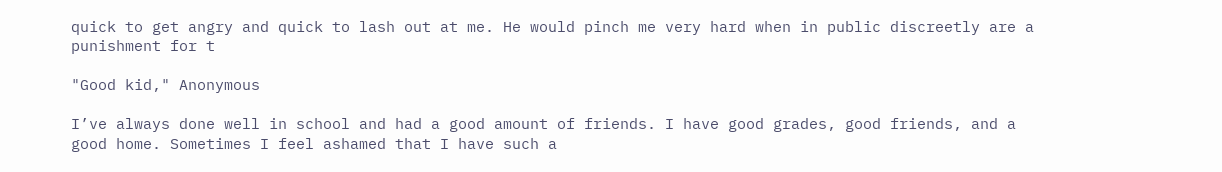quick to get angry and quick to lash out at me. He would pinch me very hard when in public discreetly are a punishment for t

"Good kid," Anonymous

I’ve always done well in school and had a good amount of friends. I have good grades, good friends, and a good home. Sometimes I feel ashamed that I have such a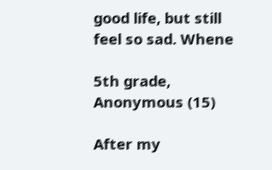good life, but still feel so sad. Whene

5th grade, Anonymous (15)

After my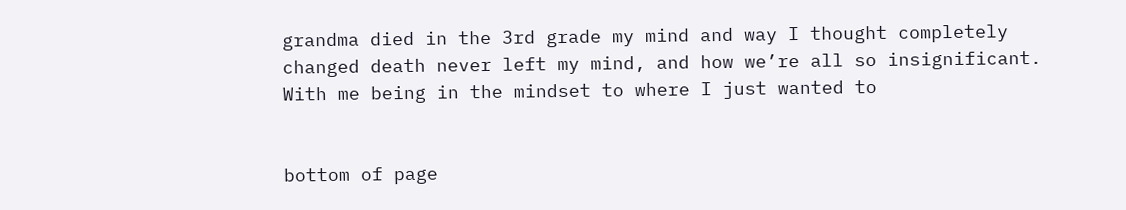grandma died in the 3rd grade my mind and way I thought completely changed death never left my mind, and how we’re all so insignificant. With me being in the mindset to where I just wanted to


bottom of page